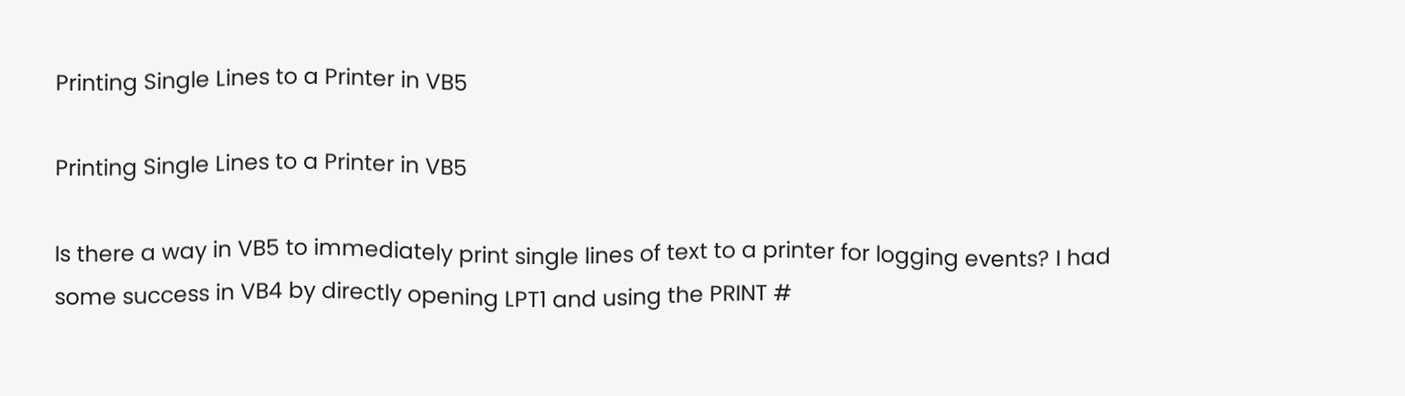Printing Single Lines to a Printer in VB5

Printing Single Lines to a Printer in VB5

Is there a way in VB5 to immediately print single lines of text to a printer for logging events? I had some success in VB4 by directly opening LPT1 and using the PRINT #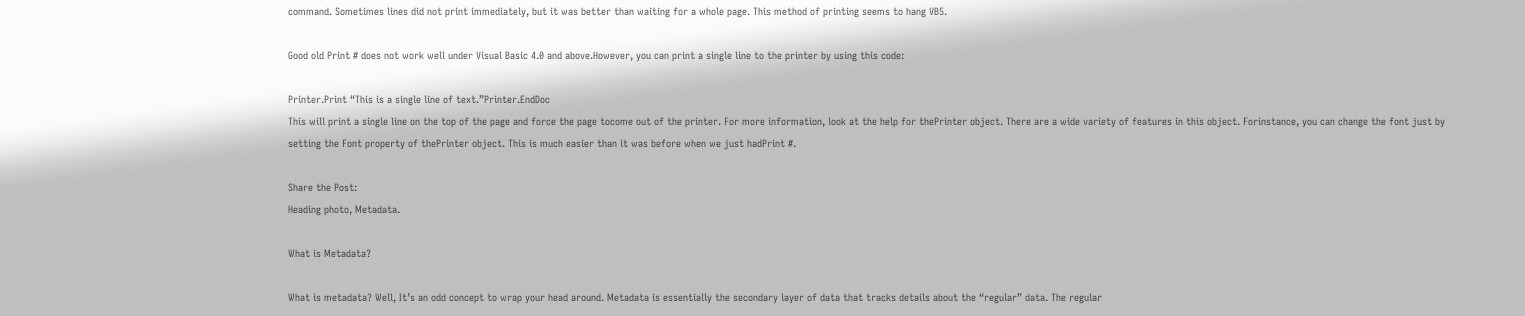command. Sometimes lines did not print immediately, but it was better than waiting for a whole page. This method of printing seems to hang VB5.

Good old Print # does not work well under Visual Basic 4.0 and above.However, you can print a single line to the printer by using this code:

Printer.Print “This is a single line of text.”Printer.EndDoc
This will print a single line on the top of the page and force the page tocome out of the printer. For more information, look at the help for thePrinter object. There are a wide variety of features in this object. Forinstance, you can change the font just by setting the Font property of thePrinter object. This is much easier than it was before when we just hadPrint #.

Share the Post:
Heading photo, Metadata.

What is Metadata?

What is metadata? Well, It’s an odd concept to wrap your head around. Metadata is essentially the secondary layer of data that tracks details about the “regular” data. The regular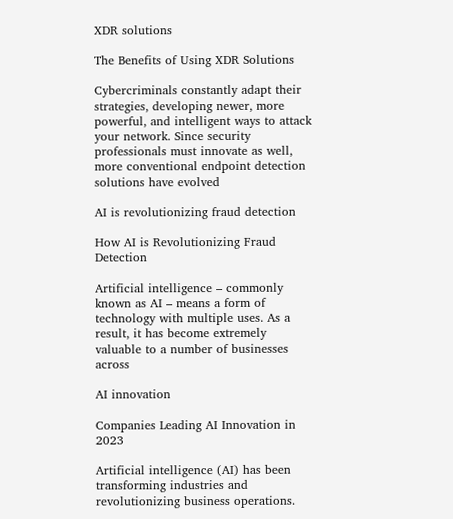XDR solutions

The Benefits of Using XDR Solutions

Cybercriminals constantly adapt their strategies, developing newer, more powerful, and intelligent ways to attack your network. Since security professionals must innovate as well, more conventional endpoint detection solutions have evolved

AI is revolutionizing fraud detection

How AI is Revolutionizing Fraud Detection

Artificial intelligence – commonly known as AI – means a form of technology with multiple uses. As a result, it has become extremely valuable to a number of businesses across

AI innovation

Companies Leading AI Innovation in 2023

Artificial intelligence (AI) has been transforming industries and revolutionizing business operations.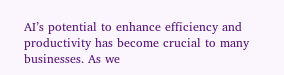AI’s potential to enhance efficiency and productivity has become crucial to many businesses. As we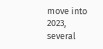move into 2023, several